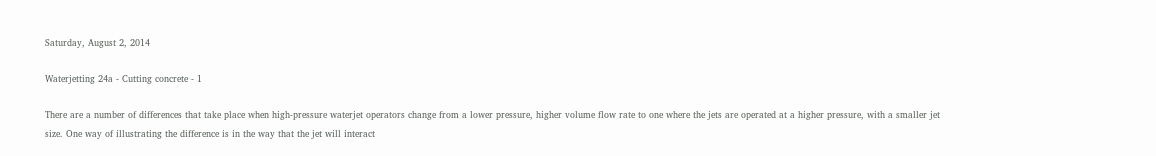Saturday, August 2, 2014

Waterjetting 24a - Cutting concrete - 1

There are a number of differences that take place when high-pressure waterjet operators change from a lower pressure, higher volume flow rate to one where the jets are operated at a higher pressure, with a smaller jet size. One way of illustrating the difference is in the way that the jet will interact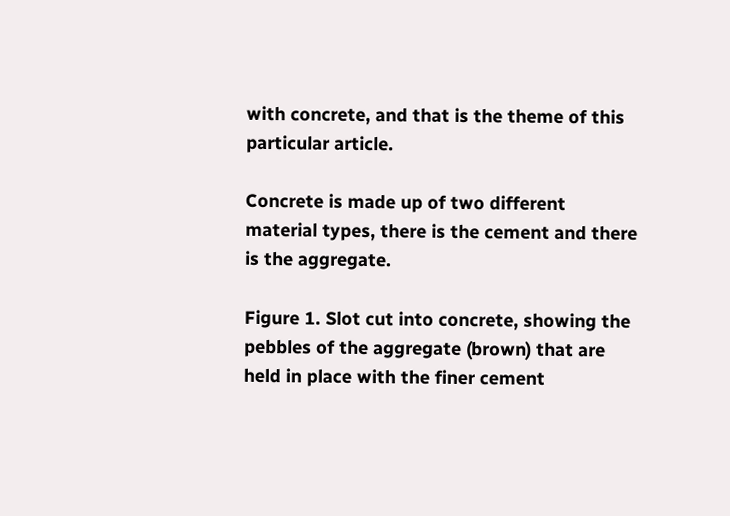with concrete, and that is the theme of this particular article.

Concrete is made up of two different material types, there is the cement and there is the aggregate.

Figure 1. Slot cut into concrete, showing the pebbles of the aggregate (brown) that are held in place with the finer cement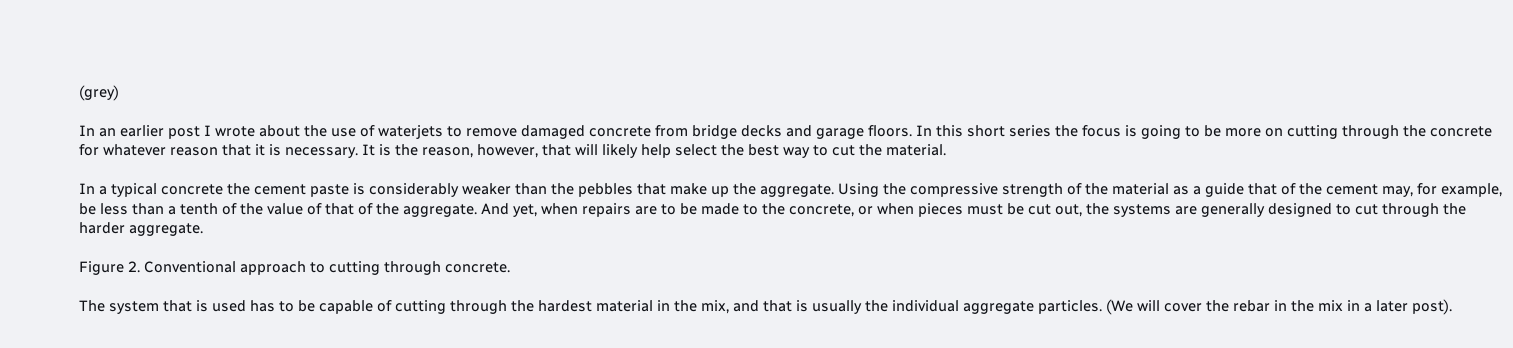(grey)

In an earlier post I wrote about the use of waterjets to remove damaged concrete from bridge decks and garage floors. In this short series the focus is going to be more on cutting through the concrete for whatever reason that it is necessary. It is the reason, however, that will likely help select the best way to cut the material.

In a typical concrete the cement paste is considerably weaker than the pebbles that make up the aggregate. Using the compressive strength of the material as a guide that of the cement may, for example, be less than a tenth of the value of that of the aggregate. And yet, when repairs are to be made to the concrete, or when pieces must be cut out, the systems are generally designed to cut through the harder aggregate.

Figure 2. Conventional approach to cutting through concrete.

The system that is used has to be capable of cutting through the hardest material in the mix, and that is usually the individual aggregate particles. (We will cover the rebar in the mix in a later post).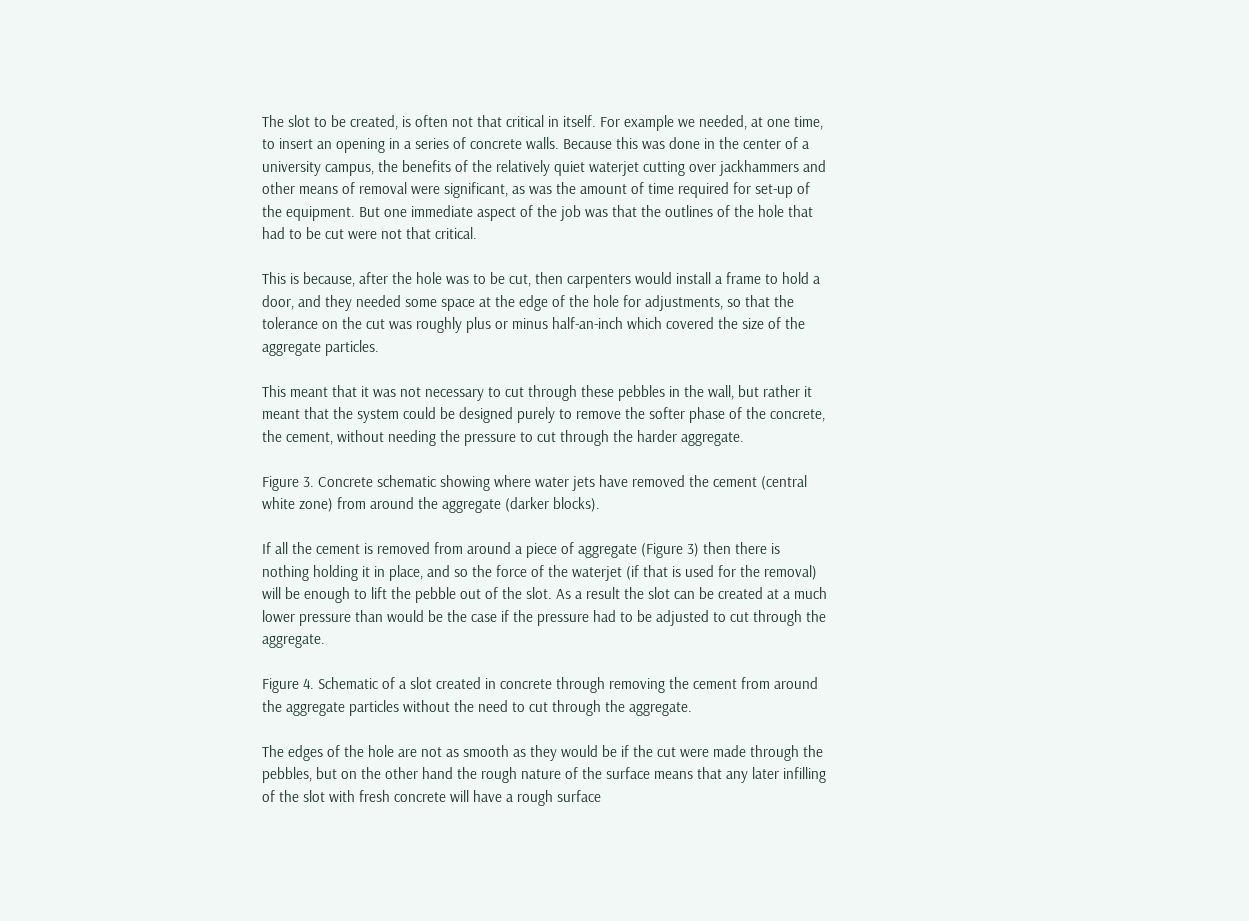The slot to be created, is often not that critical in itself. For example we needed, at one time, to insert an opening in a series of concrete walls. Because this was done in the center of a university campus, the benefits of the relatively quiet waterjet cutting over jackhammers and other means of removal were significant, as was the amount of time required for set-up of the equipment. But one immediate aspect of the job was that the outlines of the hole that had to be cut were not that critical.

This is because, after the hole was to be cut, then carpenters would install a frame to hold a door, and they needed some space at the edge of the hole for adjustments, so that the tolerance on the cut was roughly plus or minus half-an-inch which covered the size of the aggregate particles.

This meant that it was not necessary to cut through these pebbles in the wall, but rather it meant that the system could be designed purely to remove the softer phase of the concrete, the cement, without needing the pressure to cut through the harder aggregate.

Figure 3. Concrete schematic showing where water jets have removed the cement (central white zone) from around the aggregate (darker blocks).

If all the cement is removed from around a piece of aggregate (Figure 3) then there is nothing holding it in place, and so the force of the waterjet (if that is used for the removal) will be enough to lift the pebble out of the slot. As a result the slot can be created at a much lower pressure than would be the case if the pressure had to be adjusted to cut through the aggregate.

Figure 4. Schematic of a slot created in concrete through removing the cement from around the aggregate particles without the need to cut through the aggregate.

The edges of the hole are not as smooth as they would be if the cut were made through the pebbles, but on the other hand the rough nature of the surface means that any later infilling of the slot with fresh concrete will have a rough surface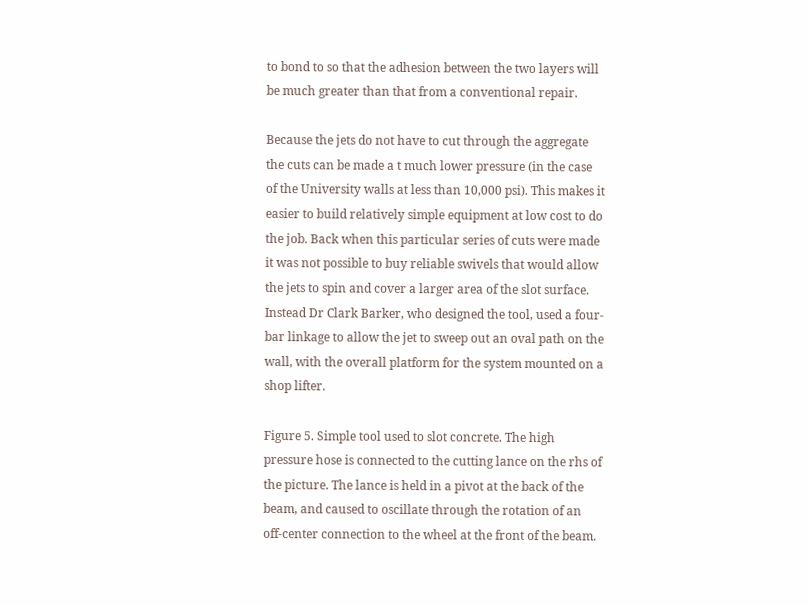to bond to so that the adhesion between the two layers will be much greater than that from a conventional repair.

Because the jets do not have to cut through the aggregate the cuts can be made a t much lower pressure (in the case of the University walls at less than 10,000 psi). This makes it easier to build relatively simple equipment at low cost to do the job. Back when this particular series of cuts were made it was not possible to buy reliable swivels that would allow the jets to spin and cover a larger area of the slot surface. Instead Dr Clark Barker, who designed the tool, used a four-bar linkage to allow the jet to sweep out an oval path on the wall, with the overall platform for the system mounted on a shop lifter.

Figure 5. Simple tool used to slot concrete. The high pressure hose is connected to the cutting lance on the rhs of the picture. The lance is held in a pivot at the back of the beam, and caused to oscillate through the rotation of an off-center connection to the wheel at the front of the beam.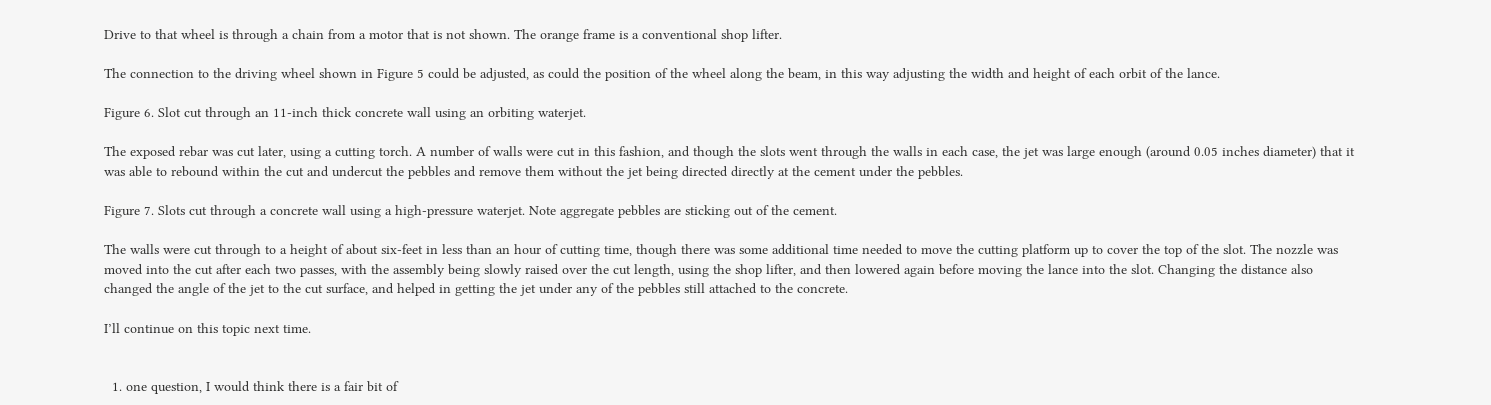Drive to that wheel is through a chain from a motor that is not shown. The orange frame is a conventional shop lifter.

The connection to the driving wheel shown in Figure 5 could be adjusted, as could the position of the wheel along the beam, in this way adjusting the width and height of each orbit of the lance.

Figure 6. Slot cut through an 11-inch thick concrete wall using an orbiting waterjet.

The exposed rebar was cut later, using a cutting torch. A number of walls were cut in this fashion, and though the slots went through the walls in each case, the jet was large enough (around 0.05 inches diameter) that it was able to rebound within the cut and undercut the pebbles and remove them without the jet being directed directly at the cement under the pebbles.

Figure 7. Slots cut through a concrete wall using a high-pressure waterjet. Note aggregate pebbles are sticking out of the cement.

The walls were cut through to a height of about six-feet in less than an hour of cutting time, though there was some additional time needed to move the cutting platform up to cover the top of the slot. The nozzle was moved into the cut after each two passes, with the assembly being slowly raised over the cut length, using the shop lifter, and then lowered again before moving the lance into the slot. Changing the distance also changed the angle of the jet to the cut surface, and helped in getting the jet under any of the pebbles still attached to the concrete.

I’ll continue on this topic next time.


  1. one question, I would think there is a fair bit of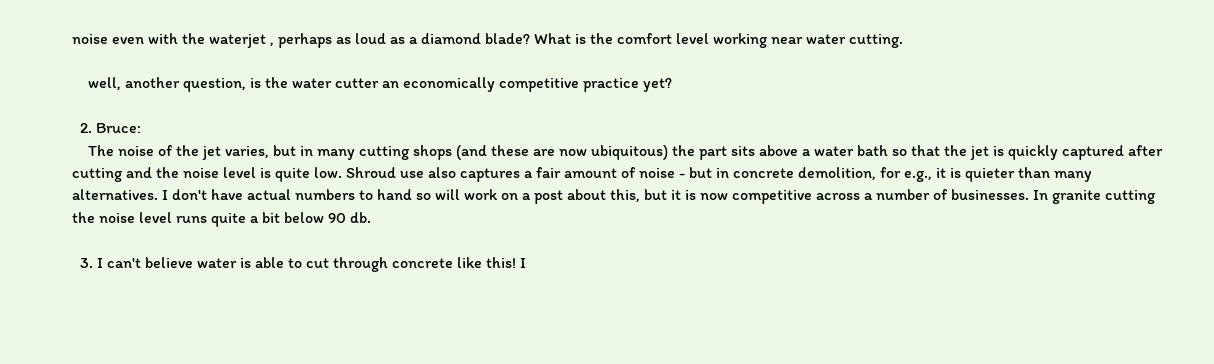noise even with the waterjet , perhaps as loud as a diamond blade? What is the comfort level working near water cutting.

    well, another question, is the water cutter an economically competitive practice yet?

  2. Bruce:
    The noise of the jet varies, but in many cutting shops (and these are now ubiquitous) the part sits above a water bath so that the jet is quickly captured after cutting and the noise level is quite low. Shroud use also captures a fair amount of noise - but in concrete demolition, for e.g., it is quieter than many alternatives. I don't have actual numbers to hand so will work on a post about this, but it is now competitive across a number of businesses. In granite cutting the noise level runs quite a bit below 90 db.

  3. I can't believe water is able to cut through concrete like this! I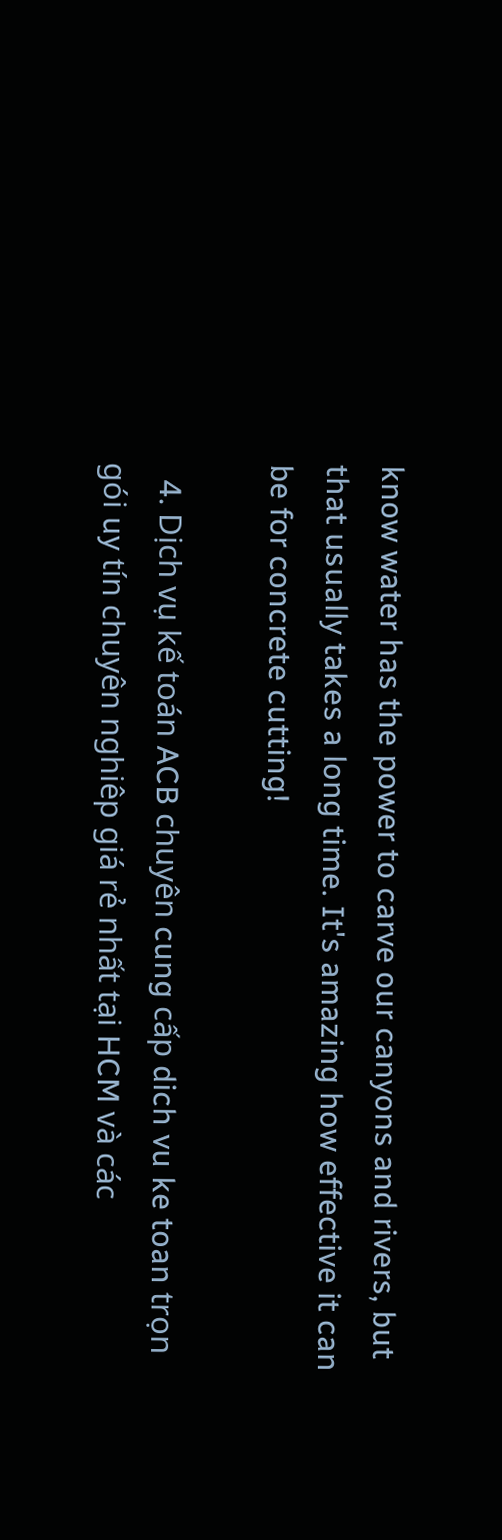know water has the power to carve our canyons and rivers, but that usually takes a long time. It's amazing how effective it can be for concrete cutting!

  4. Dịch vụ kế toán ACB chuyên cung cấp dich vu ke toan trọn gói uy tín chuyên nghiêp giá rẻ nhất tại HCM và các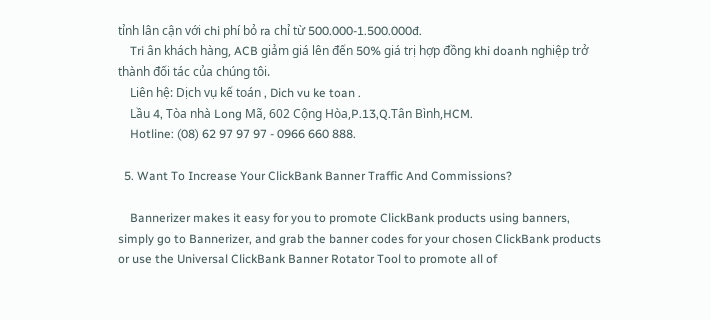tỉnh lân cận với chi phí bỏ ra chỉ từ 500.000-1.500.000đ.
    Tri ân khách hàng, ACB giảm giá lên đến 50% giá trị hợp đồng khi doanh nghiệp trở thành đối tác của chúng tôi.
    Liên hệ: Dịch vụ kế toán , Dich vu ke toan .
    Lầu 4, Tòa nhà Long Mã, 602 Cộng Hòa,P.13,Q.Tân Bình,HCM.
    Hotline: (08) 62 97 97 97 - 0966 660 888.

  5. Want To Increase Your ClickBank Banner Traffic And Commissions?

    Bannerizer makes it easy for you to promote ClickBank products using banners, simply go to Bannerizer, and grab the banner codes for your chosen ClickBank products or use the Universal ClickBank Banner Rotator Tool to promote all of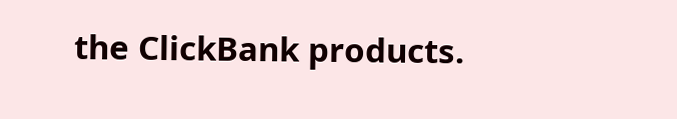the ClickBank products.